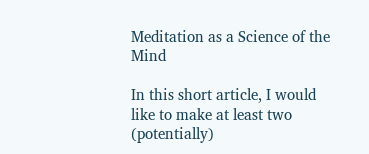Meditation as a Science of the Mind

In this short article, I would like to make at least two (potentially)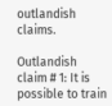outlandish claims.

Outlandish claim # 1: It is possible to train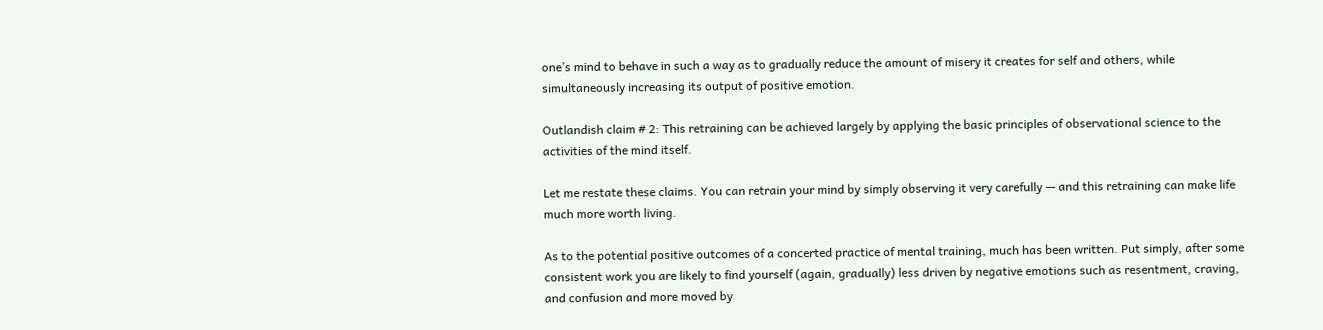one’s mind to behave in such a way as to gradually reduce the amount of misery it creates for self and others, while simultaneously increasing its output of positive emotion.

Outlandish claim # 2: This retraining can be achieved largely by applying the basic principles of observational science to the activities of the mind itself.

Let me restate these claims. You can retrain your mind by simply observing it very carefully — and this retraining can make life much more worth living.

As to the potential positive outcomes of a concerted practice of mental training, much has been written. Put simply, after some consistent work you are likely to find yourself (again, gradually) less driven by negative emotions such as resentment, craving, and confusion and more moved by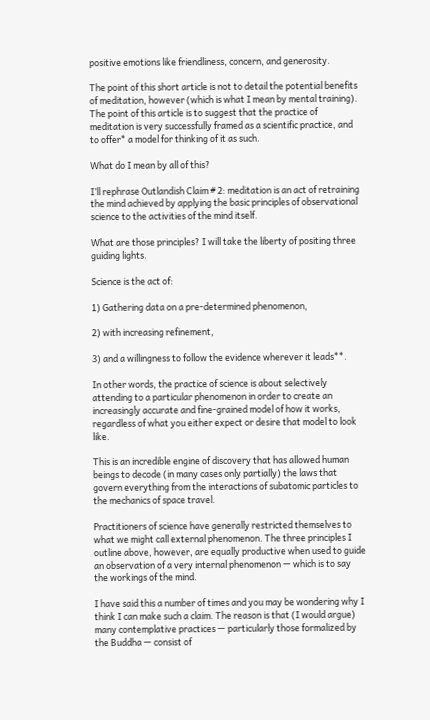positive emotions like friendliness, concern, and generosity.

The point of this short article is not to detail the potential benefits of meditation, however (which is what I mean by mental training). The point of this article is to suggest that the practice of meditation is very successfully framed as a scientific practice, and to offer* a model for thinking of it as such.

What do I mean by all of this?

I’ll rephrase Outlandish Claim # 2: meditation is an act of retraining the mind achieved by applying the basic principles of observational science to the activities of the mind itself.

What are those principles? I will take the liberty of positing three guiding lights.

Science is the act of:

1) Gathering data on a pre-determined phenomenon,

2) with increasing refinement,

3) and a willingness to follow the evidence wherever it leads**.

In other words, the practice of science is about selectively attending to a particular phenomenon in order to create an increasingly accurate and fine-grained model of how it works, regardless of what you either expect or desire that model to look like.

This is an incredible engine of discovery that has allowed human beings to decode (in many cases only partially) the laws that govern everything from the interactions of subatomic particles to the mechanics of space travel.

Practitioners of science have generally restricted themselves to what we might call external phenomenon. The three principles I outline above, however, are equally productive when used to guide an observation of a very internal phenomenon — which is to say the workings of the mind.

I have said this a number of times and you may be wondering why I think I can make such a claim. The reason is that (I would argue) many contemplative practices — particularly those formalized by the Buddha — consist of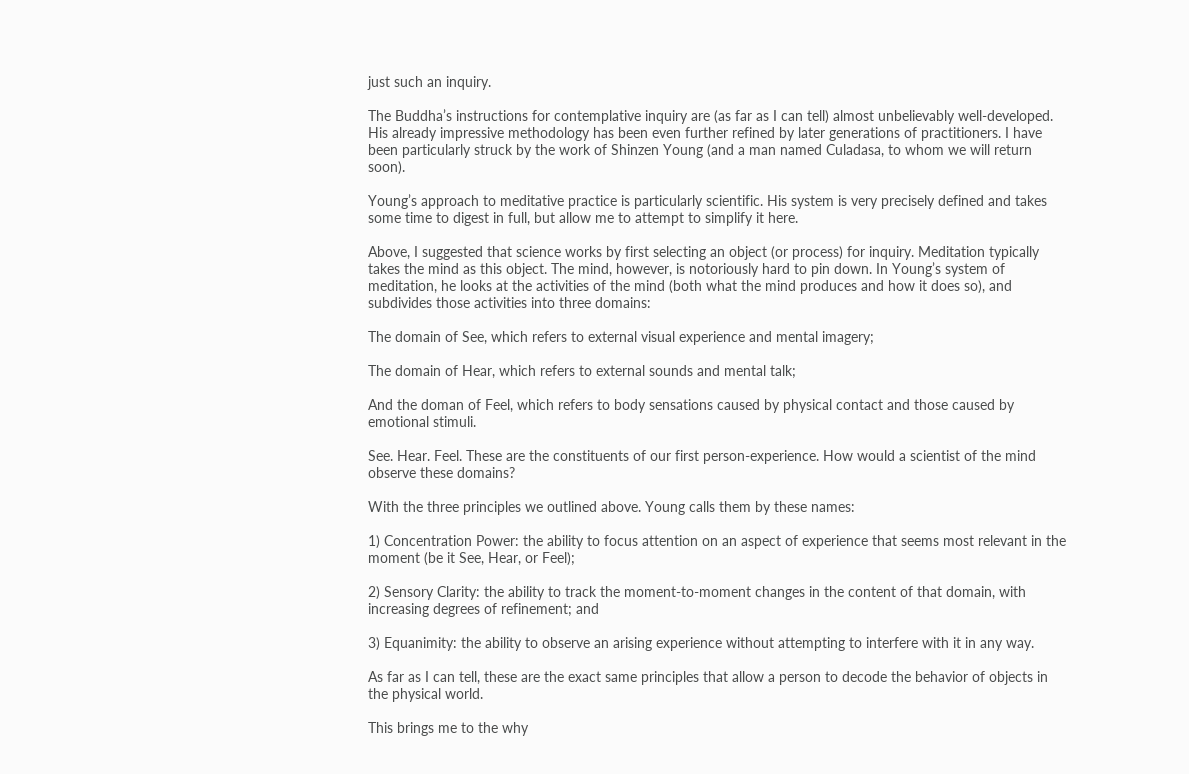just such an inquiry.

The Buddha’s instructions for contemplative inquiry are (as far as I can tell) almost unbelievably well-developed. His already impressive methodology has been even further refined by later generations of practitioners. I have been particularly struck by the work of Shinzen Young (and a man named Culadasa, to whom we will return soon).

Young’s approach to meditative practice is particularly scientific. His system is very precisely defined and takes some time to digest in full, but allow me to attempt to simplify it here.

Above, I suggested that science works by first selecting an object (or process) for inquiry. Meditation typically takes the mind as this object. The mind, however, is notoriously hard to pin down. In Young’s system of meditation, he looks at the activities of the mind (both what the mind produces and how it does so), and subdivides those activities into three domains:

The domain of See, which refers to external visual experience and mental imagery;

The domain of Hear, which refers to external sounds and mental talk;

And the doman of Feel, which refers to body sensations caused by physical contact and those caused by emotional stimuli.

See. Hear. Feel. These are the constituents of our first person-experience. How would a scientist of the mind observe these domains?

With the three principles we outlined above. Young calls them by these names:

1) Concentration Power: the ability to focus attention on an aspect of experience that seems most relevant in the moment (be it See, Hear, or Feel);

2) Sensory Clarity: the ability to track the moment-to-moment changes in the content of that domain, with increasing degrees of refinement; and

3) Equanimity: the ability to observe an arising experience without attempting to interfere with it in any way.

As far as I can tell, these are the exact same principles that allow a person to decode the behavior of objects in the physical world.

This brings me to the why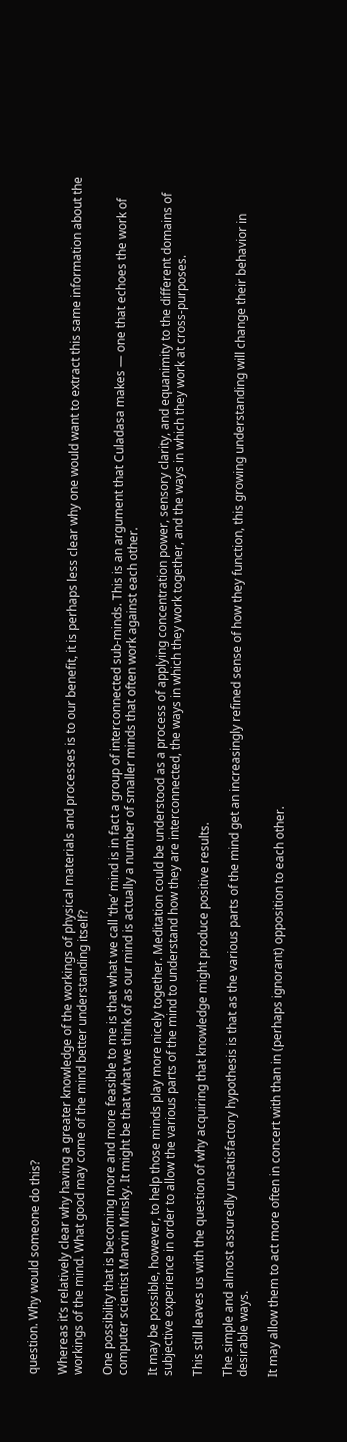question. Why would someone do this?

Whereas it’s relatively clear why having a greater knowledge of the workings of physical materials and processes is to our benefit, it is perhaps less clear why one would want to extract this same information about the workings of the mind. What good may come of the mind better understanding itself?

One possibility that is becoming more and more feasible to me is that what we call ‘the’ mind is in fact a group of interconnected sub-minds. This is an argument that Culadasa makes — one that echoes the work of computer scientist Marvin Minsky. It might be that what we think of as our mind is actually a number of smaller minds that often work against each other.

It may be possible, however, to help those minds play more nicely together. Meditation could be understood as a process of applying concentration power, sensory clarity, and equanimity to the different domains of subjective experience in order to allow the various parts of the mind to understand how they are interconnected, the ways in which they work together, and the ways in which they work at cross-purposes.

This still leaves us with the question of why acquiring that knowledge might produce positive results.

The simple and almost assuredly unsatisfactory hypothesis is that as the various parts of the mind get an increasingly refined sense of how they function, this growing understanding will change their behavior in desirable ways.

It may allow them to act more often in concert with than in (perhaps ignorant) opposition to each other.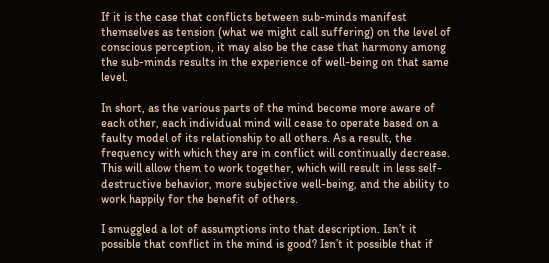If it is the case that conflicts between sub-minds manifest themselves as tension (what we might call suffering) on the level of conscious perception, it may also be the case that harmony among the sub-minds results in the experience of well-being on that same level.

In short, as the various parts of the mind become more aware of each other, each individual mind will cease to operate based on a faulty model of its relationship to all others. As a result, the frequency with which they are in conflict will continually decrease. This will allow them to work together, which will result in less self-destructive behavior, more subjective well-being, and the ability to work happily for the benefit of others.

I smuggled a lot of assumptions into that description. Isn’t it possible that conflict in the mind is good? Isn’t it possible that if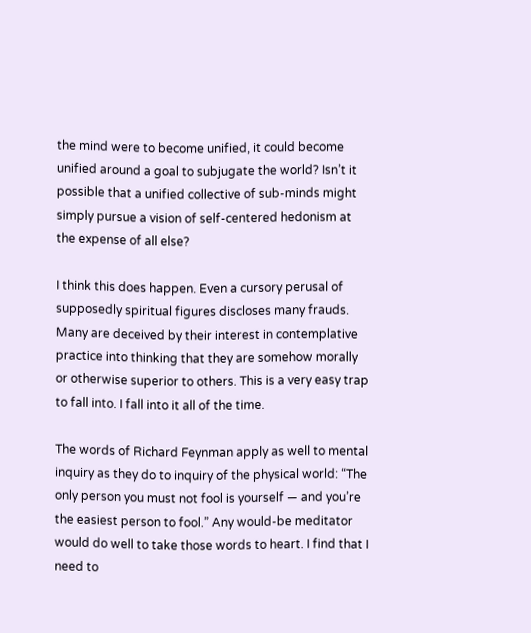the mind were to become unified, it could become unified around a goal to subjugate the world? Isn’t it possible that a unified collective of sub-minds might simply pursue a vision of self-centered hedonism at the expense of all else?

I think this does happen. Even a cursory perusal of supposedly spiritual figures discloses many frauds. Many are deceived by their interest in contemplative practice into thinking that they are somehow morally or otherwise superior to others. This is a very easy trap to fall into. I fall into it all of the time.

The words of Richard Feynman apply as well to mental inquiry as they do to inquiry of the physical world: “The only person you must not fool is yourself — and you’re the easiest person to fool.” Any would-be meditator would do well to take those words to heart. I find that I need to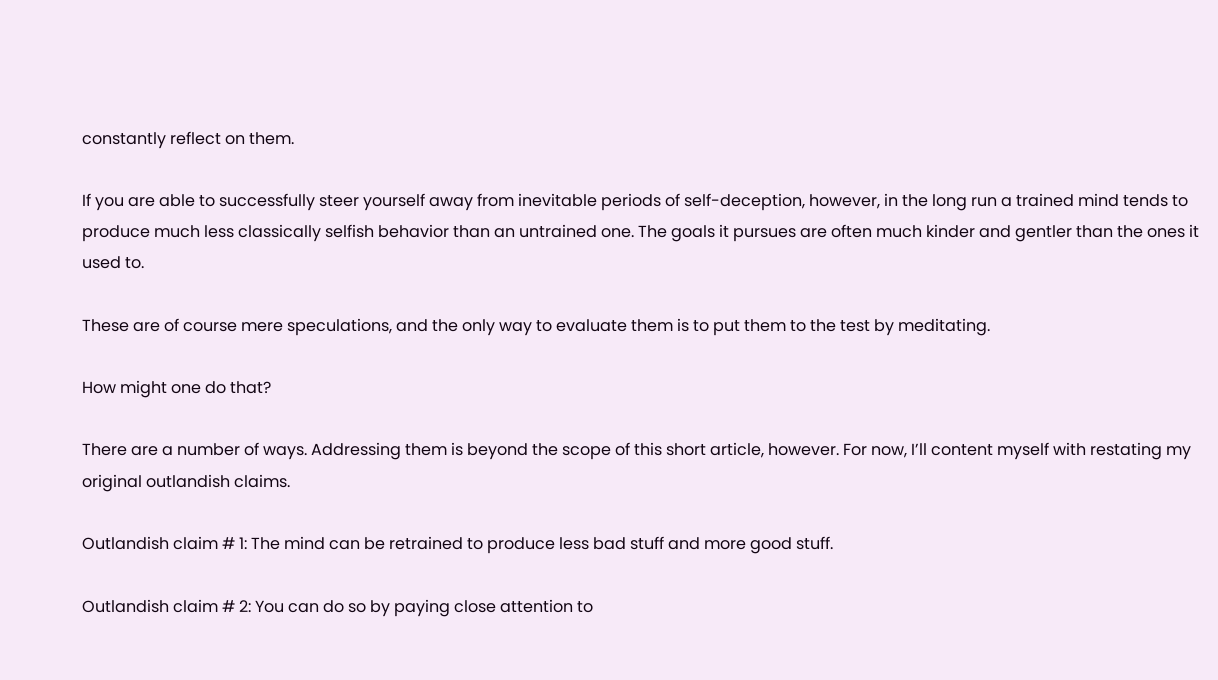constantly reflect on them.

If you are able to successfully steer yourself away from inevitable periods of self-deception, however, in the long run a trained mind tends to produce much less classically selfish behavior than an untrained one. The goals it pursues are often much kinder and gentler than the ones it used to.

These are of course mere speculations, and the only way to evaluate them is to put them to the test by meditating.

How might one do that?

There are a number of ways. Addressing them is beyond the scope of this short article, however. For now, I’ll content myself with restating my original outlandish claims.

Outlandish claim # 1: The mind can be retrained to produce less bad stuff and more good stuff.

Outlandish claim # 2: You can do so by paying close attention to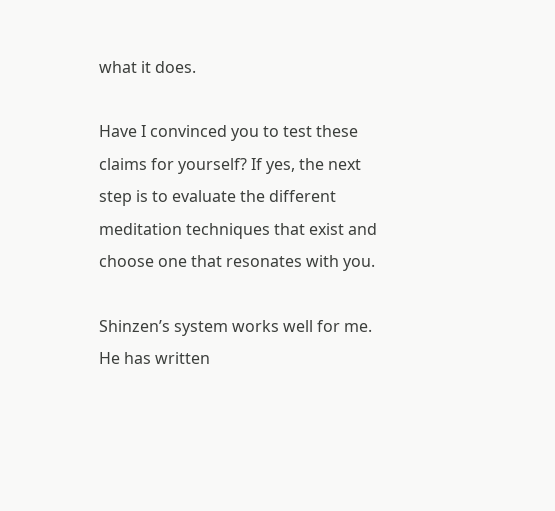what it does.

Have I convinced you to test these claims for yourself? If yes, the next step is to evaluate the different meditation techniques that exist and choose one that resonates with you.

Shinzen’s system works well for me. He has written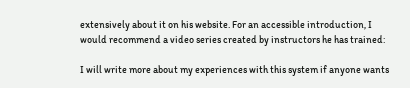extensively about it on his website. For an accessible introduction, I would recommend a video series created by instructors he has trained:

I will write more about my experiences with this system if anyone wants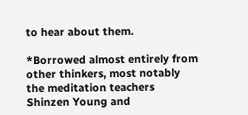to hear about them.

*Borrowed almost entirely from other thinkers, most notably the meditation teachers Shinzen Young and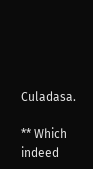Culadasa.

** Which indeed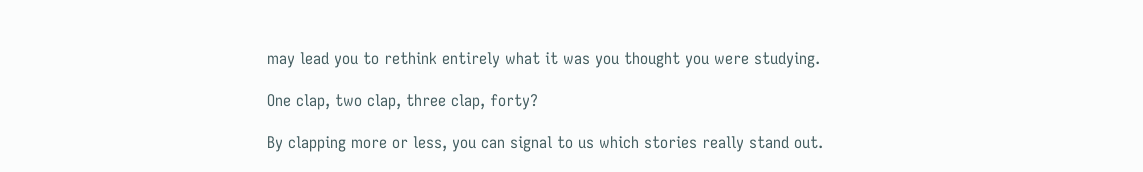may lead you to rethink entirely what it was you thought you were studying.

One clap, two clap, three clap, forty?

By clapping more or less, you can signal to us which stories really stand out.